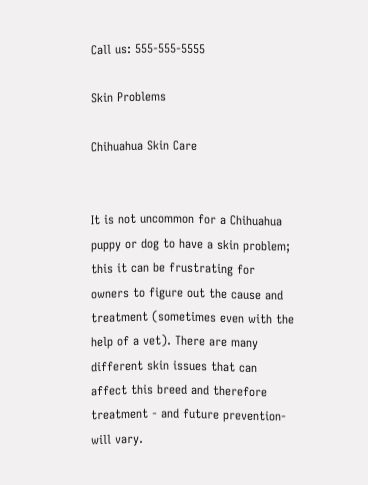Call us: 555-555-5555

Skin Problems

Chihuahua Skin Care


It is not uncommon for a Chihuahua puppy or dog to have a skin problem; this it can be frustrating for owners to figure out the cause and treatment (sometimes even with the help of a vet). There are many different skin issues that can affect this breed and therefore treatment - and future prevention- will vary.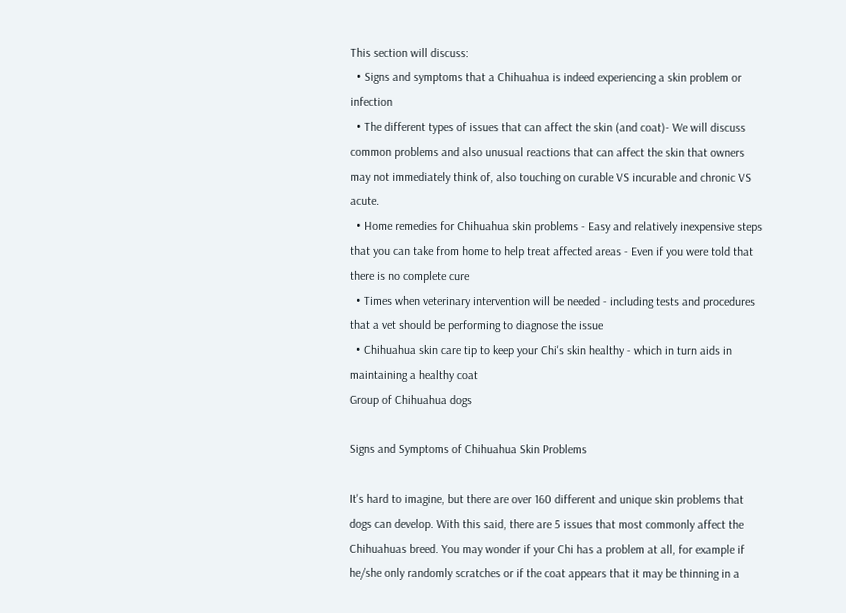This section will discuss:
  • Signs and symptoms that a Chihuahua is indeed experiencing a skin problem or infection
  • The different types of issues that can affect the skin (and coat)- We will discuss common problems and also unusual reactions that can affect the skin that owners may not immediately think of, also touching on curable VS incurable and chronic VS acute.
  • Home remedies for Chihuahua skin problems - Easy and relatively inexpensive steps that you can take from home to help treat affected areas - Even if you were told that there is no complete cure
  • Times when veterinary intervention will be needed - including tests and procedures that a vet should be performing to diagnose the issue
  • Chihuahua skin care tip to keep your Chi's skin healthy - which in turn aids in maintaining a healthy coat
Group of Chihuahua dogs

Signs and Symptoms of Chihuahua Skin Problems

It's hard to imagine, but there are over 160 different and unique skin problems that dogs can develop. With this said, there are 5 issues that most commonly affect the Chihuahuas breed. You may wonder if your Chi has a problem at all, for example if he/she only randomly scratches or if the coat appears that it may be thinning in a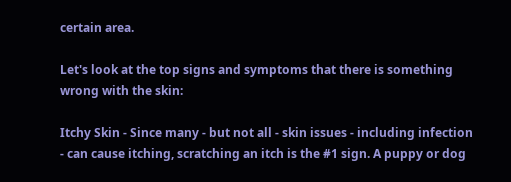certain area.

Let's look at the top signs and symptoms that there is something wrong with the skin:

Itchy Skin - Since many - but not all - skin issues - including infection - can cause itching, scratching an itch is the #1 sign. A puppy or dog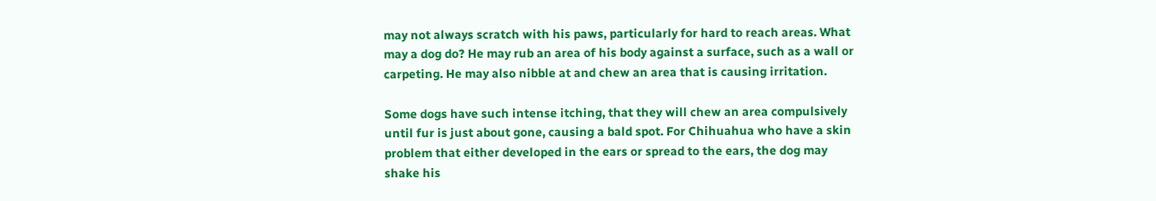may not always scratch with his paws, particularly for hard to reach areas. What may a dog do? He may rub an area of his body against a surface, such as a wall or carpeting. He may also nibble at and chew an area that is causing irritation.

Some dogs have such intense itching, that they will chew an area compulsively until fur is just about gone, causing a bald spot. For Chihuahua who have a skin problem that either developed in the ears or spread to the ears, the dog may shake his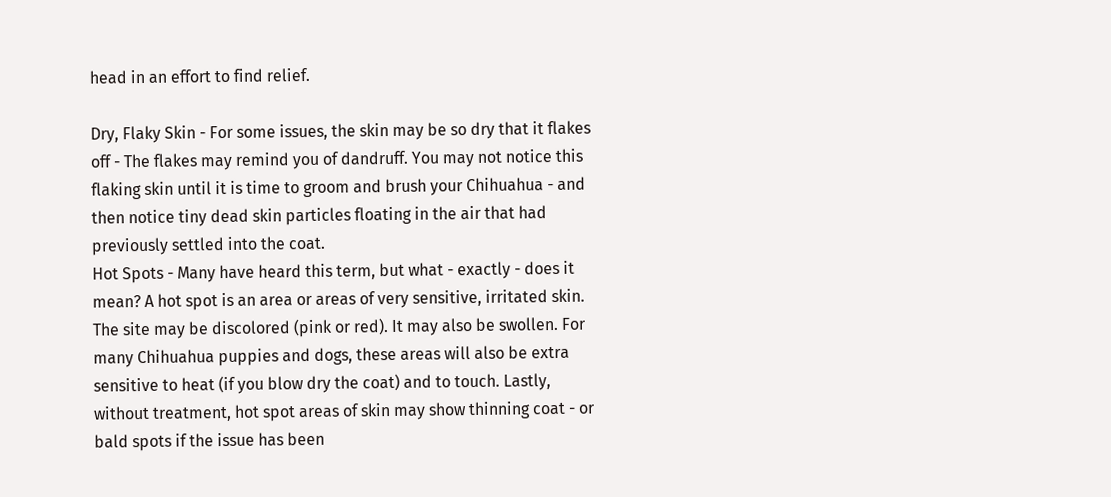head in an effort to find relief.

Dry, Flaky Skin - For some issues, the skin may be so dry that it flakes off - The flakes may remind you of dandruff. You may not notice this flaking skin until it is time to groom and brush your Chihuahua - and then notice tiny dead skin particles floating in the air that had previously settled into the coat.
Hot Spots - Many have heard this term, but what - exactly - does it mean? A hot spot is an area or areas of very sensitive, irritated skin. The site may be discolored (pink or red). It may also be swollen. For many Chihuahua puppies and dogs, these areas will also be extra sensitive to heat (if you blow dry the coat) and to touch. Lastly, without treatment, hot spot areas of skin may show thinning coat - or bald spots if the issue has been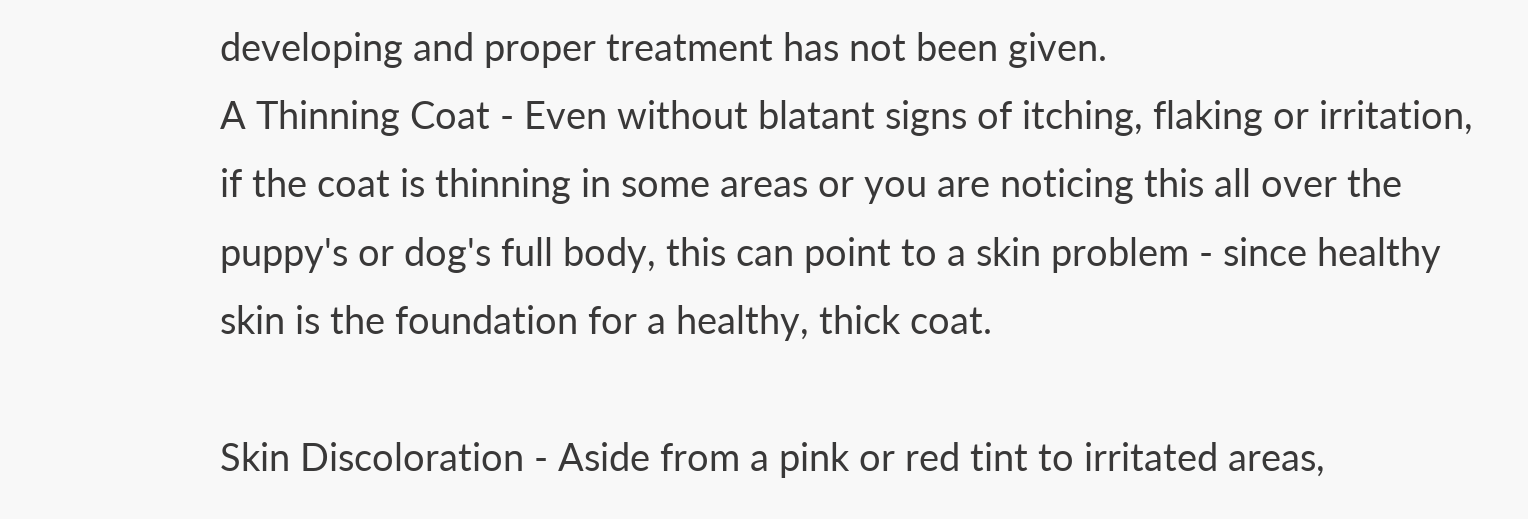developing and proper treatment has not been given.
A Thinning Coat - Even without blatant signs of itching, flaking or irritation, if the coat is thinning in some areas or you are noticing this all over the puppy's or dog's full body, this can point to a skin problem - since healthy skin is the foundation for a healthy, thick coat.

Skin Discoloration - Aside from a pink or red tint to irritated areas,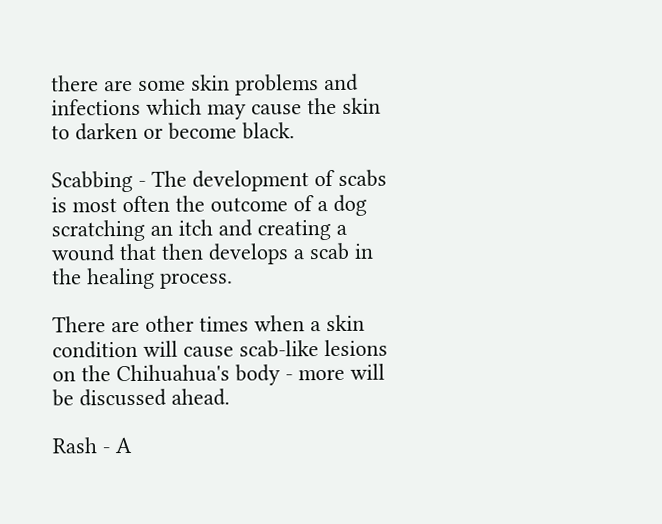there are some skin problems and infections which may cause the skin to darken or become black.

Scabbing - The development of scabs is most often the outcome of a dog scratching an itch and creating a wound that then develops a scab in the healing process.

There are other times when a skin condition will cause scab-like lesions on the Chihuahua's body - more will be discussed ahead.

Rash - A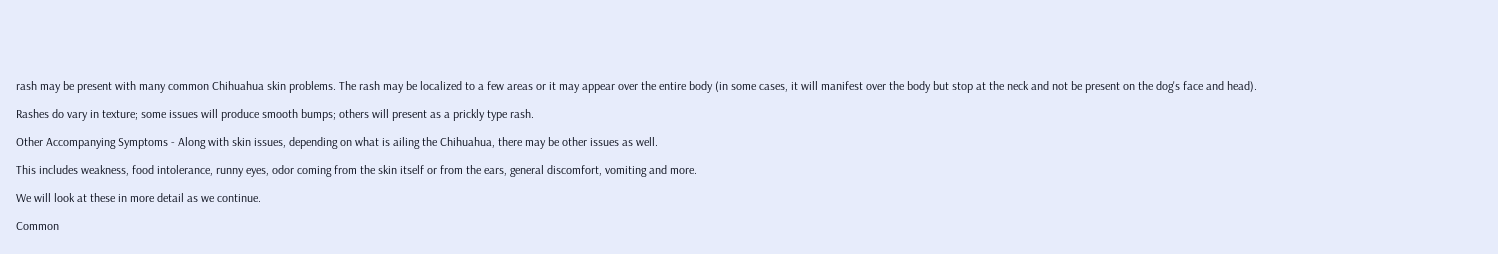rash may be present with many common Chihuahua skin problems. The rash may be localized to a few areas or it may appear over the entire body (in some cases, it will manifest over the body but stop at the neck and not be present on the dog's face and head).

Rashes do vary in texture; some issues will produce smooth bumps; others will present as a prickly type rash.

Other Accompanying Symptoms - Along with skin issues, depending on what is ailing the Chihuahua, there may be other issues as well.

This includes weakness, food intolerance, runny eyes, odor coming from the skin itself or from the ears, general discomfort, vomiting and more.

We will look at these in more detail as we continue.

Common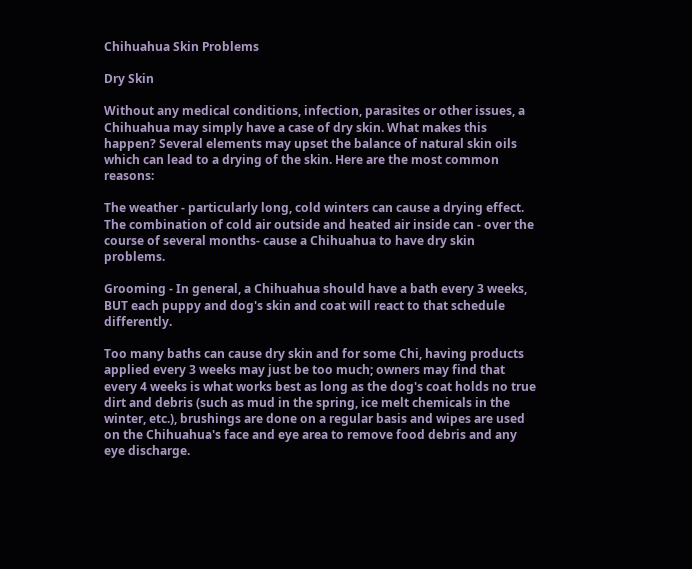Chihuahua Skin Problems

Dry Skin

Without any medical conditions, infection, parasites or other issues, a Chihuahua may simply have a case of dry skin. What makes this happen? Several elements may upset the balance of natural skin oils which can lead to a drying of the skin. Here are the most common reasons:

The weather - particularly long, cold winters can cause a drying effect. The combination of cold air outside and heated air inside can - over the course of several months- cause a Chihuahua to have dry skin problems.

Grooming - In general, a Chihuahua should have a bath every 3 weeks, BUT each puppy and dog's skin and coat will react to that schedule differently.

Too many baths can cause dry skin and for some Chi, having products applied every 3 weeks may just be too much; owners may find that every 4 weeks is what works best as long as the dog's coat holds no true dirt and debris (such as mud in the spring, ice melt chemicals in the winter, etc.), brushings are done on a regular basis and wipes are used on the Chihuahua's face and eye area to remove food debris and any eye discharge.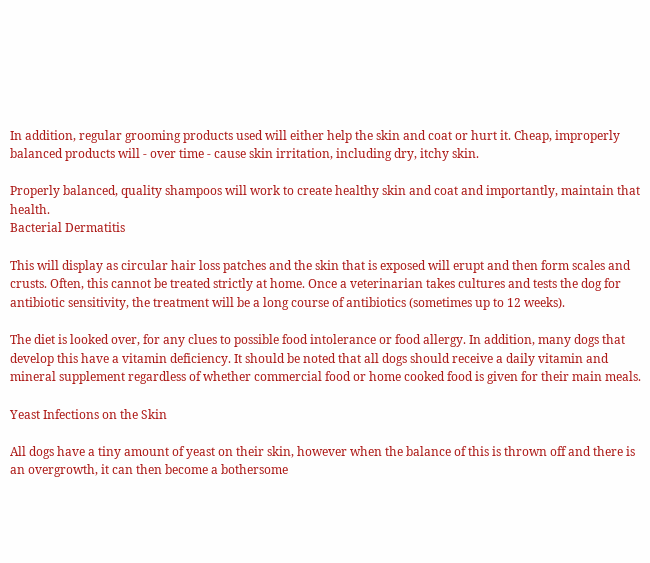In addition, regular grooming products used will either help the skin and coat or hurt it. Cheap, improperly balanced products will - over time - cause skin irritation, including dry, itchy skin.

Properly balanced, quality shampoos will work to create healthy skin and coat and importantly, maintain that health.
Bacterial Dermatitis

This will display as circular hair loss patches and the skin that is exposed will erupt and then form scales and crusts. Often, this cannot be treated strictly at home. Once a veterinarian takes cultures and tests the dog for antibiotic sensitivity, the treatment will be a long course of antibiotics (sometimes up to 12 weeks).

The diet is looked over, for any clues to possible food intolerance or food allergy. In addition, many dogs that develop this have a vitamin deficiency. It should be noted that all dogs should receive a daily vitamin and mineral supplement regardless of whether commercial food or home cooked food is given for their main meals.

Yeast Infections on the Skin

All dogs have a tiny amount of yeast on their skin, however when the balance of this is thrown off and there is an overgrowth, it can then become a bothersome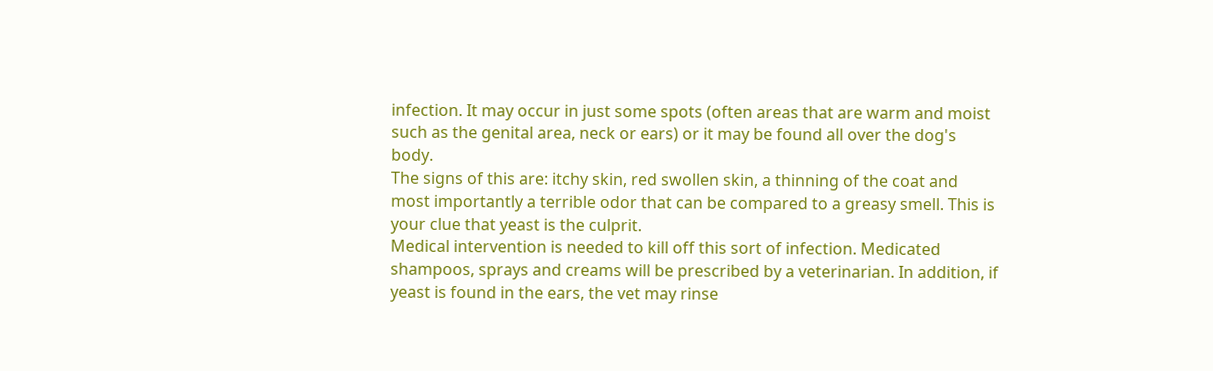infection. It may occur in just some spots (often areas that are warm and moist such as the genital area, neck or ears) or it may be found all over the dog's body.
The signs of this are: itchy skin, red swollen skin, a thinning of the coat and most importantly a terrible odor that can be compared to a greasy smell. This is your clue that yeast is the culprit.
Medical intervention is needed to kill off this sort of infection. Medicated shampoos, sprays and creams will be prescribed by a veterinarian. In addition, if yeast is found in the ears, the vet may rinse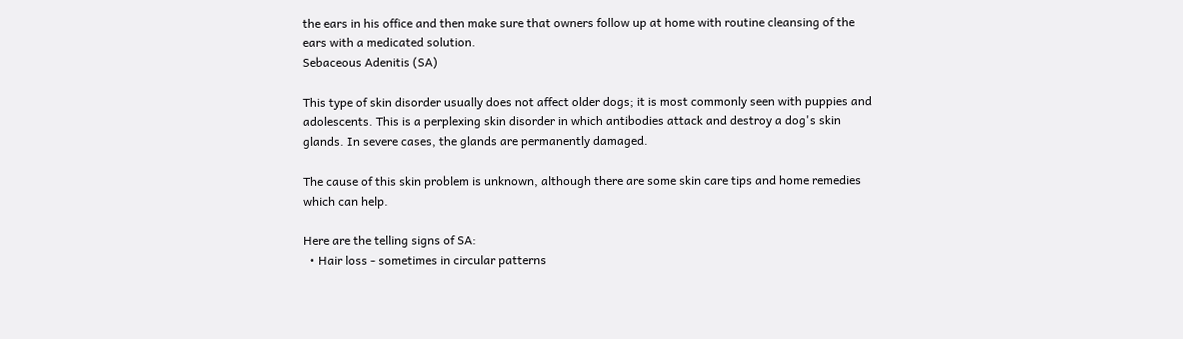the ears in his office and then make sure that owners follow up at home with routine cleansing of the ears with a medicated solution.
Sebaceous Adenitis (SA)

This type of skin disorder usually does not affect older dogs; it is most commonly seen with puppies and adolescents. This is a perplexing skin disorder in which antibodies attack and destroy a dog's skin glands. In severe cases, the glands are permanently damaged.

The cause of this skin problem is unknown, although there are some skin care tips and home remedies which can help.

Here are the telling signs of SA:
  • Hair loss - sometimes in circular patterns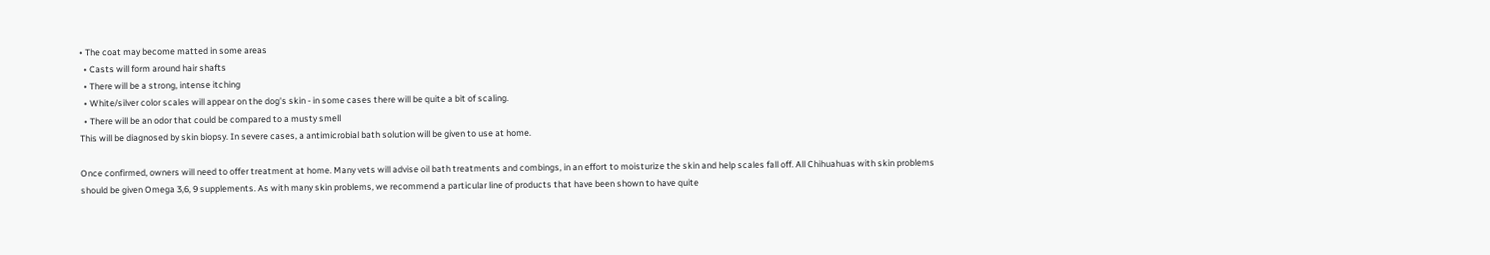• The coat may become matted in some areas
  • Casts will form around hair shafts
  • There will be a strong, intense itching
  • White/silver color scales will appear on the dog's skin - in some cases there will be quite a bit of scaling.
  • There will be an odor that could be compared to a musty smell
This will be diagnosed by skin biopsy. In severe cases, a antimicrobial bath solution will be given to use at home.

Once confirmed, owners will need to offer treatment at home. Many vets will advise oil bath treatments and combings, in an effort to moisturize the skin and help scales fall off. All Chihuahuas with skin problems should be given Omega 3,6, 9 supplements. As with many skin problems, we recommend a particular line of products that have been shown to have quite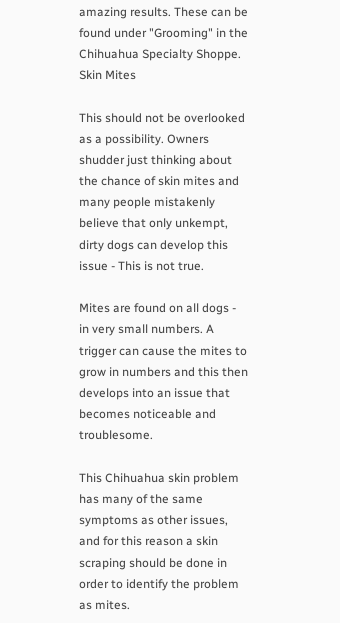amazing results. These can be found under "Grooming" in the Chihuahua Specialty Shoppe.
Skin Mites

This should not be overlooked as a possibility. Owners shudder just thinking about the chance of skin mites and many people mistakenly believe that only unkempt, dirty dogs can develop this issue - This is not true.

Mites are found on all dogs - in very small numbers. A trigger can cause the mites to grow in numbers and this then develops into an issue that becomes noticeable and troublesome.

This Chihuahua skin problem has many of the same symptoms as other issues, and for this reason a skin scraping should be done in order to identify the problem as mites.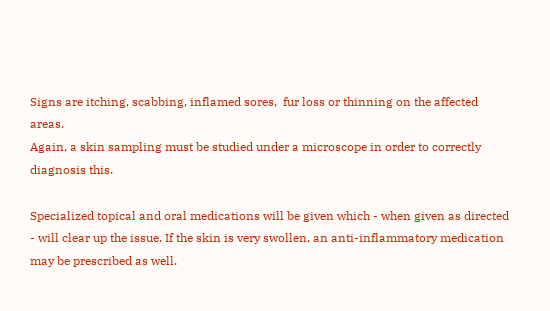Signs are itching, scabbing, inflamed sores,  fur loss or thinning on the affected areas.
Again, a skin sampling must be studied under a microscope in order to correctly diagnosis this.

Specialized topical and oral medications will be given which - when given as directed - will clear up the issue. If the skin is very swollen, an anti-inflammatory medication may be prescribed as well.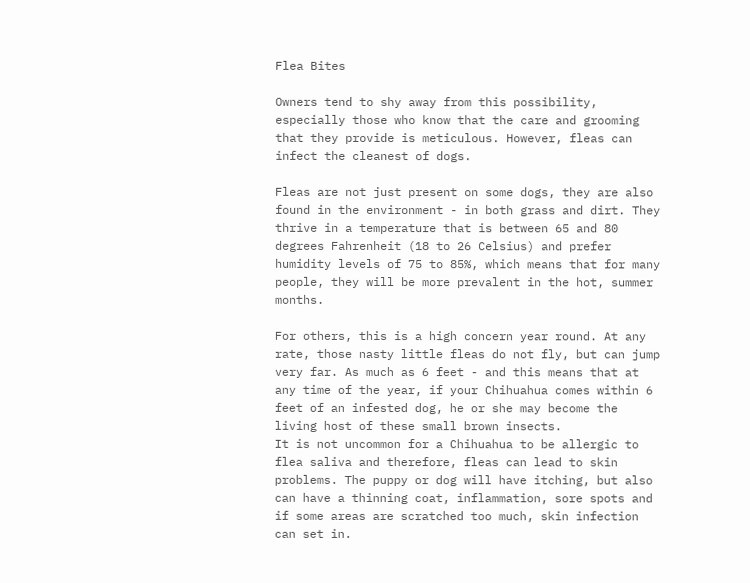Flea Bites

Owners tend to shy away from this possibility, especially those who know that the care and grooming that they provide is meticulous. However, fleas can infect the cleanest of dogs.

Fleas are not just present on some dogs, they are also found in the environment - in both grass and dirt. They thrive in a temperature that is between 65 and 80 degrees Fahrenheit (18 to 26 Celsius) and prefer humidity levels of 75 to 85%, which means that for many people, they will be more prevalent in the hot, summer months.

For others, this is a high concern year round. At any rate, those nasty little fleas do not fly, but can jump very far. As much as 6 feet - and this means that at any time of the year, if your Chihuahua comes within 6 feet of an infested dog, he or she may become the living host of these small brown insects.
It is not uncommon for a Chihuahua to be allergic to flea saliva and therefore, fleas can lead to skin problems. The puppy or dog will have itching, but also can have a thinning coat, inflammation, sore spots and if some areas are scratched too much, skin infection can set in.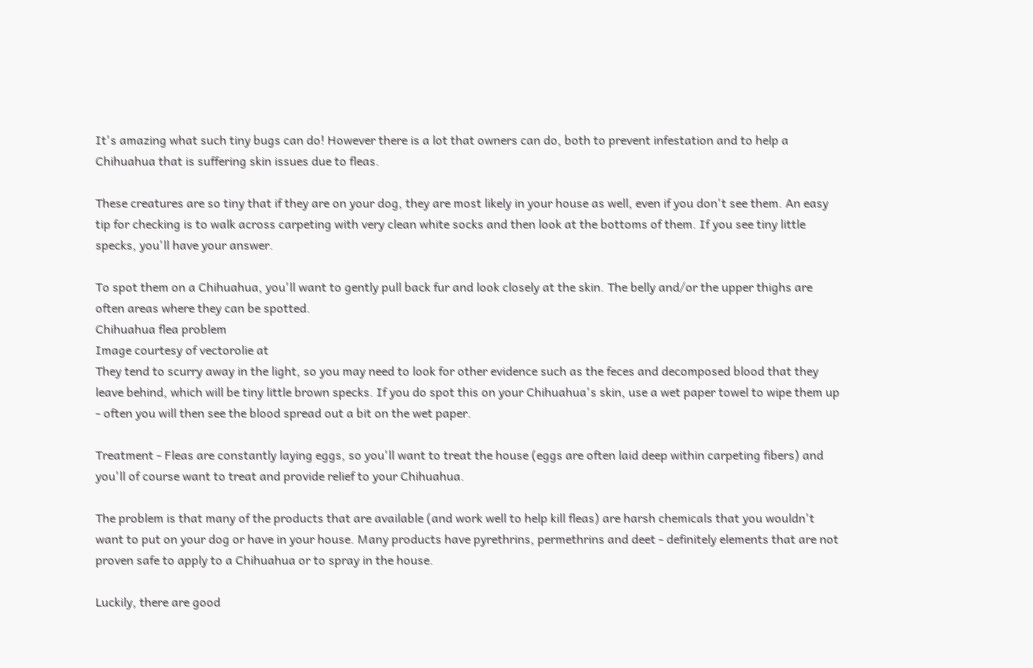It's amazing what such tiny bugs can do! However there is a lot that owners can do, both to prevent infestation and to help a Chihuahua that is suffering skin issues due to fleas.

These creatures are so tiny that if they are on your dog, they are most likely in your house as well, even if you don't see them. An easy tip for checking is to walk across carpeting with very clean white socks and then look at the bottoms of them. If you see tiny little specks, you'll have your answer.

To spot them on a Chihuahua, you'll want to gently pull back fur and look closely at the skin. The belly and/or the upper thighs are often areas where they can be spotted.
Chihuahua flea problem
Image courtesy of vectorolie at
They tend to scurry away in the light, so you may need to look for other evidence such as the feces and decomposed blood that they leave behind, which will be tiny little brown specks. If you do spot this on your Chihuahua's skin, use a wet paper towel to wipe them up - often you will then see the blood spread out a bit on the wet paper.

Treatment - Fleas are constantly laying eggs, so you'll want to treat the house (eggs are often laid deep within carpeting fibers) and you'll of course want to treat and provide relief to your Chihuahua.

The problem is that many of the products that are available (and work well to help kill fleas) are harsh chemicals that you wouldn't want to put on your dog or have in your house. Many products have pyrethrins, permethrins and deet - definitely elements that are not proven safe to apply to a Chihuahua or to spray in the house.

Luckily, there are good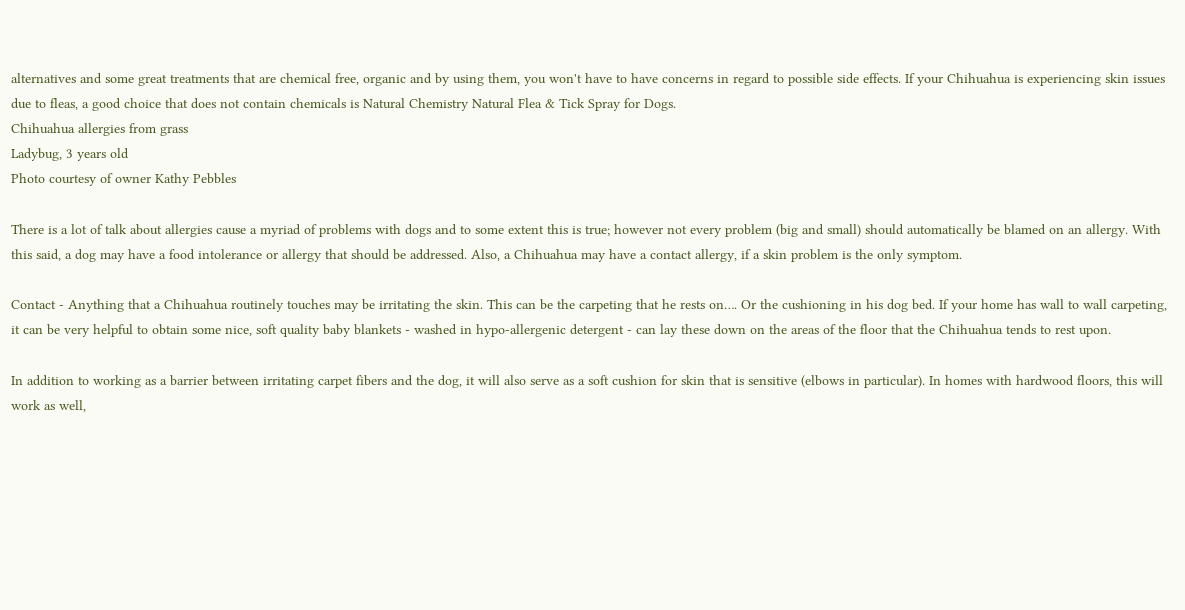alternatives and some great treatments that are chemical free, organic and by using them, you won't have to have concerns in regard to possible side effects. If your Chihuahua is experiencing skin issues due to fleas, a good choice that does not contain chemicals is Natural Chemistry Natural Flea & Tick Spray for Dogs.
Chihuahua allergies from grass
Ladybug, 3 years old
Photo courtesy of owner Kathy Pebbles

There is a lot of talk about allergies cause a myriad of problems with dogs and to some extent this is true; however not every problem (big and small) should automatically be blamed on an allergy. With this said, a dog may have a food intolerance or allergy that should be addressed. Also, a Chihuahua may have a contact allergy, if a skin problem is the only symptom.

Contact - Anything that a Chihuahua routinely touches may be irritating the skin. This can be the carpeting that he rests on…. Or the cushioning in his dog bed. If your home has wall to wall carpeting, it can be very helpful to obtain some nice, soft quality baby blankets - washed in hypo-allergenic detergent - can lay these down on the areas of the floor that the Chihuahua tends to rest upon.

In addition to working as a barrier between irritating carpet fibers and the dog, it will also serve as a soft cushion for skin that is sensitive (elbows in particular). In homes with hardwood floors, this will work as well,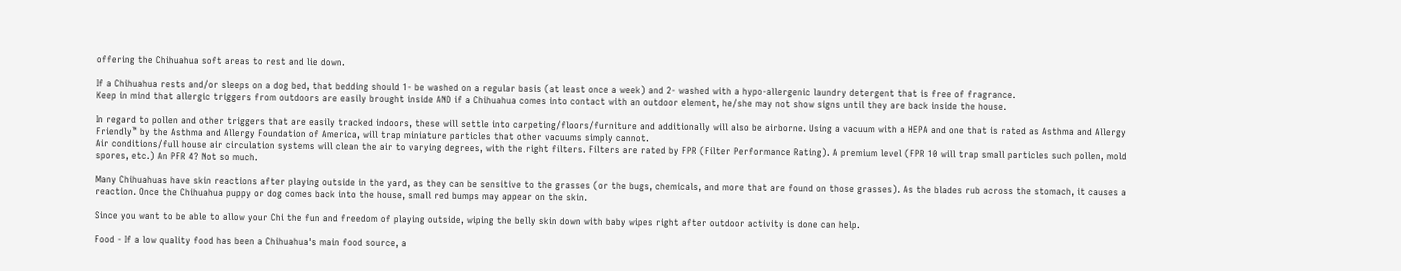offering the Chihuahua soft areas to rest and lie down.

If a Chihuahua rests and/or sleeps on a dog bed, that bedding should 1- be washed on a regular basis (at least once a week) and 2- washed with a hypo-allergenic laundry detergent that is free of fragrance.
Keep in mind that allergic triggers from outdoors are easily brought inside AND if a Chihuahua comes into contact with an outdoor element, he/she may not show signs until they are back inside the house.

In regard to pollen and other triggers that are easily tracked indoors, these will settle into carpeting/floors/furniture and additionally will also be airborne. Using a vacuum with a HEPA and one that is rated as Asthma and Allergy Friendly™ by the Asthma and Allergy Foundation of America, will trap miniature particles that other vacuums simply cannot.
Air conditions/full house air circulation systems will clean the air to varying degrees, with the right filters. Filters are rated by FPR (Filter Performance Rating). A premium level (FPR 10 will trap small particles such pollen, mold spores, etc.) An PFR 4? Not so much.

Many Chihuahuas have skin reactions after playing outside in the yard, as they can be sensitive to the grasses (or the bugs, chemicals, and more that are found on those grasses). As the blades rub across the stomach, it causes a reaction. Once the Chihuahua puppy or dog comes back into the house, small red bumps may appear on the skin.

Since you want to be able to allow your Chi the fun and freedom of playing outside, wiping the belly skin down with baby wipes right after outdoor activity is done can help.

Food - If a low quality food has been a Chihuahua's main food source, a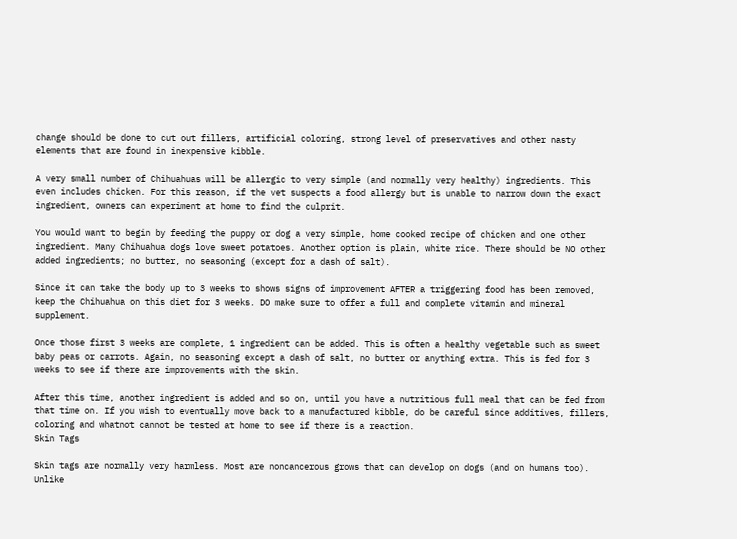change should be done to cut out fillers, artificial coloring, strong level of preservatives and other nasty elements that are found in inexpensive kibble.

A very small number of Chihuahuas will be allergic to very simple (and normally very healthy) ingredients. This even includes chicken. For this reason, if the vet suspects a food allergy but is unable to narrow down the exact ingredient, owners can experiment at home to find the culprit.

You would want to begin by feeding the puppy or dog a very simple, home cooked recipe of chicken and one other ingredient. Many Chihuahua dogs love sweet potatoes. Another option is plain, white rice. There should be NO other added ingredients; no butter, no seasoning (except for a dash of salt).

Since it can take the body up to 3 weeks to shows signs of improvement AFTER a triggering food has been removed, keep the Chihuahua on this diet for 3 weeks. DO make sure to offer a full and complete vitamin and mineral supplement.

Once those first 3 weeks are complete, 1 ingredient can be added. This is often a healthy vegetable such as sweet baby peas or carrots. Again, no seasoning except a dash of salt, no butter or anything extra. This is fed for 3 weeks to see if there are improvements with the skin.

After this time, another ingredient is added and so on, until you have a nutritious full meal that can be fed from that time on. If you wish to eventually move back to a manufactured kibble, do be careful since additives, fillers, coloring and whatnot cannot be tested at home to see if there is a reaction.
Skin Tags

Skin tags are normally very harmless. Most are noncancerous grows that can develop on dogs (and on humans too). Unlike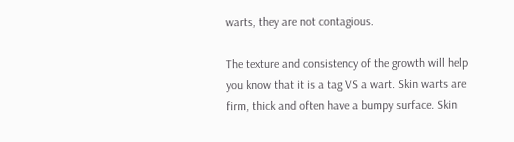warts, they are not contagious.

The texture and consistency of the growth will help you know that it is a tag VS a wart. Skin warts are firm, thick and often have a bumpy surface. Skin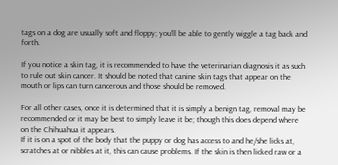tags on a dog are usually soft and floppy; you'll be able to gently wiggle a tag back and forth.

If you notice a skin tag, it is recommended to have the veterinarian diagnosis it as such to rule out skin cancer. It should be noted that canine skin tags that appear on the mouth or lips can turn cancerous and those should be removed.

For all other cases, once it is determined that it is simply a benign tag, removal may be recommended or it may be best to simply leave it be; though this does depend where on the Chihuahua it appears.
If it is on a spot of the body that the puppy or dog has access to and he/she licks at, scratches at or nibbles at it, this can cause problems. If the skin is then licked raw or a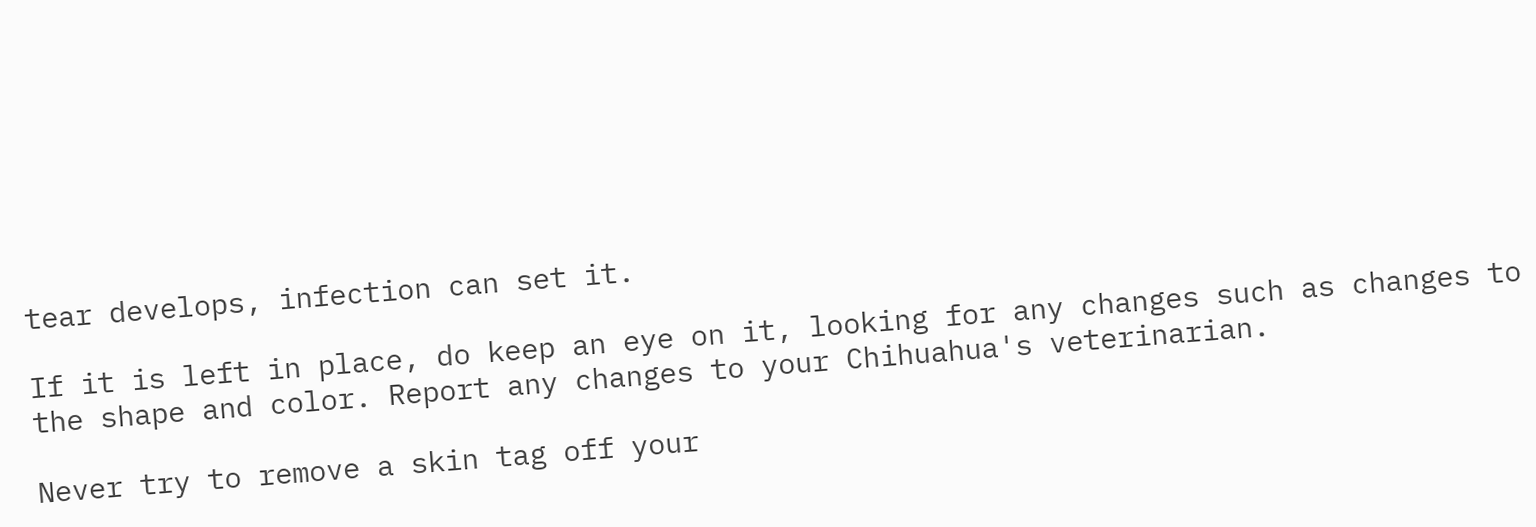tear develops, infection can set it.

If it is left in place, do keep an eye on it, looking for any changes such as changes to the shape and color. Report any changes to your Chihuahua's veterinarian.

Never try to remove a skin tag off your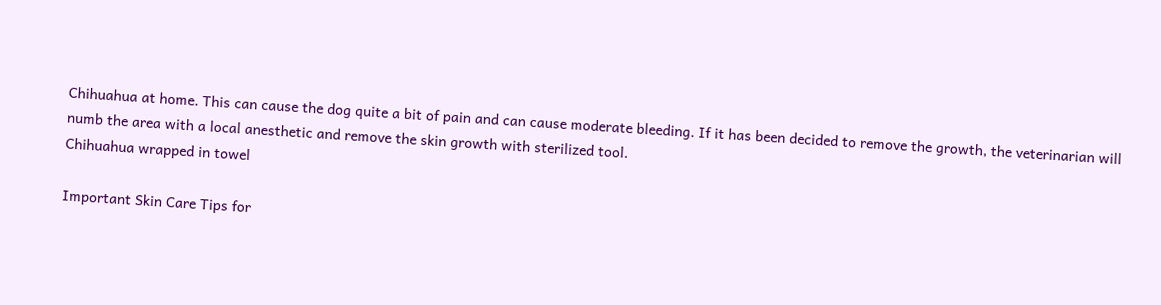Chihuahua at home. This can cause the dog quite a bit of pain and can cause moderate bleeding. If it has been decided to remove the growth, the veterinarian will numb the area with a local anesthetic and remove the skin growth with sterilized tool.
Chihuahua wrapped in towel

Important Skin Care Tips for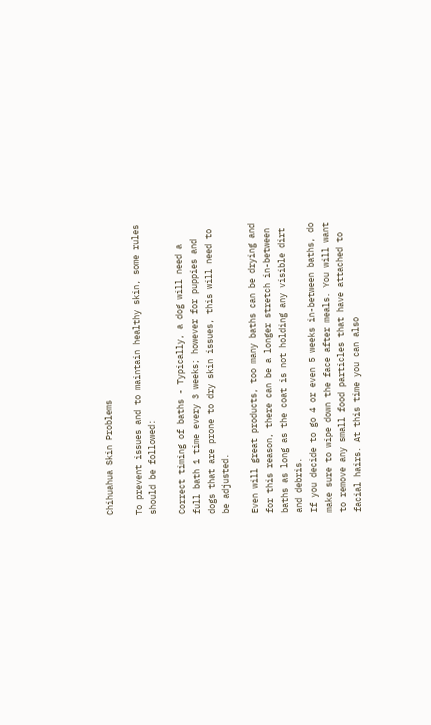Chihuahua Skin Problems

To prevent issues and to maintain healthy skin, some rules should be followed:

Correct timing of baths - Typically, a dog will need a full bath 1 time every 3 weeks; however for puppies and dogs that are prone to dry skin issues, this will need to be adjusted.

Even will great products, too many baths can be drying and for this reason, there can be a longer stretch in-between baths as long as the coat is not holding any visible dirt and debris.
If you decide to go 4 or even 5 weeks in-between baths, do make sure to wipe down the face after meals. You will want to remove any small food particles that have attached to facial hairs. At this time you can also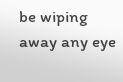be wiping away any eye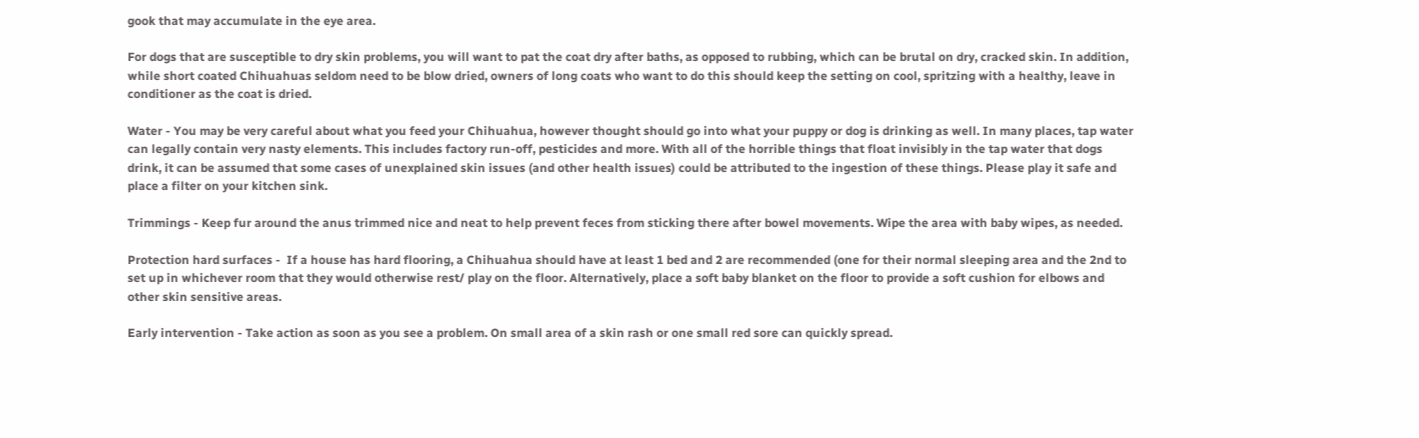gook that may accumulate in the eye area.

For dogs that are susceptible to dry skin problems, you will want to pat the coat dry after baths, as opposed to rubbing, which can be brutal on dry, cracked skin. In addition, while short coated Chihuahuas seldom need to be blow dried, owners of long coats who want to do this should keep the setting on cool, spritzing with a healthy, leave in conditioner as the coat is dried.

Water - You may be very careful about what you feed your Chihuahua, however thought should go into what your puppy or dog is drinking as well. In many places, tap water can legally contain very nasty elements. This includes factory run-off, pesticides and more. With all of the horrible things that float invisibly in the tap water that dogs drink, it can be assumed that some cases of unexplained skin issues (and other health issues) could be attributed to the ingestion of these things. Please play it safe and place a filter on your kitchen sink.

Trimmings - Keep fur around the anus trimmed nice and neat to help prevent feces from sticking there after bowel movements. Wipe the area with baby wipes, as needed.

Protection hard surfaces -  If a house has hard flooring, a Chihuahua should have at least 1 bed and 2 are recommended (one for their normal sleeping area and the 2nd to set up in whichever room that they would otherwise rest/ play on the floor. Alternatively, place a soft baby blanket on the floor to provide a soft cushion for elbows and other skin sensitive areas.

Early intervention - Take action as soon as you see a problem. On small area of a skin rash or one small red sore can quickly spread.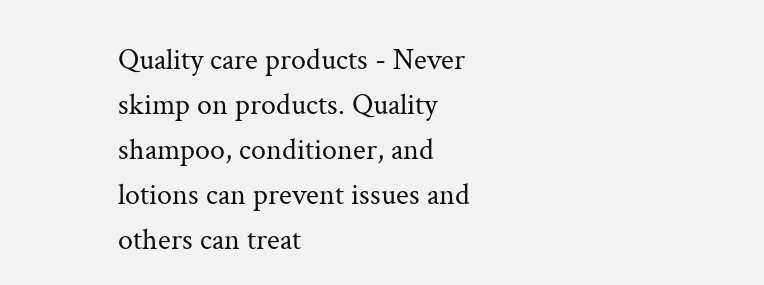Quality care products - Never skimp on products. Quality shampoo, conditioner, and lotions can prevent issues and others can treat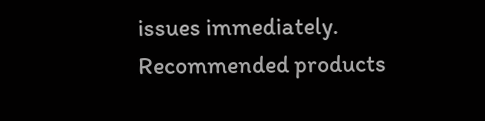issues immediately. Recommended products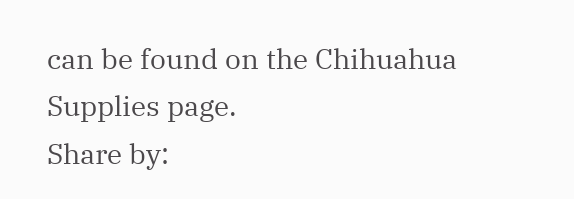can be found on the Chihuahua Supplies page.
Share by: